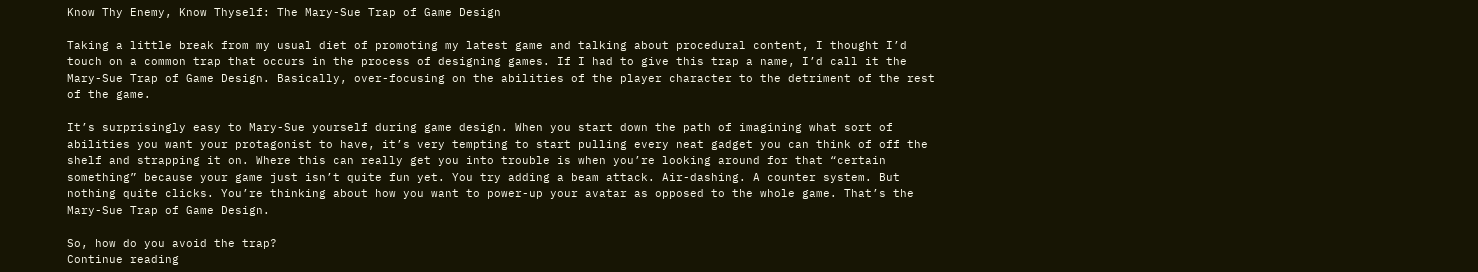Know Thy Enemy, Know Thyself: The Mary-Sue Trap of Game Design

Taking a little break from my usual diet of promoting my latest game and talking about procedural content, I thought I’d touch on a common trap that occurs in the process of designing games. If I had to give this trap a name, I’d call it the Mary-Sue Trap of Game Design. Basically, over-focusing on the abilities of the player character to the detriment of the rest of the game.

It’s surprisingly easy to Mary-Sue yourself during game design. When you start down the path of imagining what sort of abilities you want your protagonist to have, it’s very tempting to start pulling every neat gadget you can think of off the shelf and strapping it on. Where this can really get you into trouble is when you’re looking around for that “certain something” because your game just isn’t quite fun yet. You try adding a beam attack. Air-dashing. A counter system. But nothing quite clicks. You’re thinking about how you want to power-up your avatar as opposed to the whole game. That’s the Mary-Sue Trap of Game Design.

So, how do you avoid the trap?
Continue reading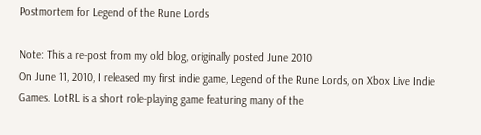Postmortem for Legend of the Rune Lords

Note: This a re-post from my old blog, originally posted June 2010
On June 11, 2010, I released my first indie game, Legend of the Rune Lords, on Xbox Live Indie Games. LotRL is a short role-playing game featuring many of the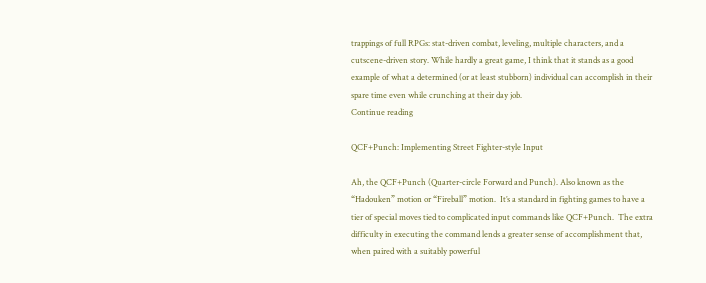trappings of full RPGs: stat-driven combat, leveling, multiple characters, and a cutscene-driven story. While hardly a great game, I think that it stands as a good example of what a determined (or at least stubborn) individual can accomplish in their spare time even while crunching at their day job.
Continue reading

QCF+Punch: Implementing Street Fighter-style Input

Ah, the QCF+Punch (Quarter-circle Forward and Punch). Also known as the “Hadouken” motion or “Fireball” motion.  It’s a standard in fighting games to have a tier of special moves tied to complicated input commands like QCF+Punch.  The extra difficulty in executing the command lends a greater sense of accomplishment that, when paired with a suitably powerful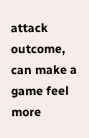attack outcome, can make a game feel more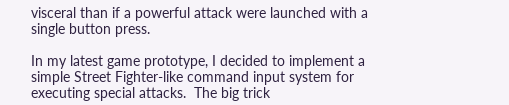visceral than if a powerful attack were launched with a single button press.

In my latest game prototype, I decided to implement a simple Street Fighter-like command input system for executing special attacks.  The big trick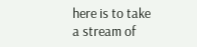here is to take a stream of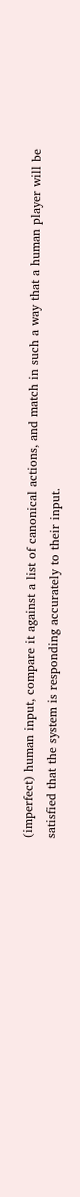(imperfect) human input, compare it against a list of canonical actions, and match in such a way that a human player will be satisfied that the system is responding accurately to their input.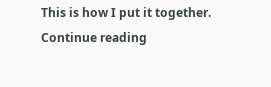This is how I put it together. Continue reading